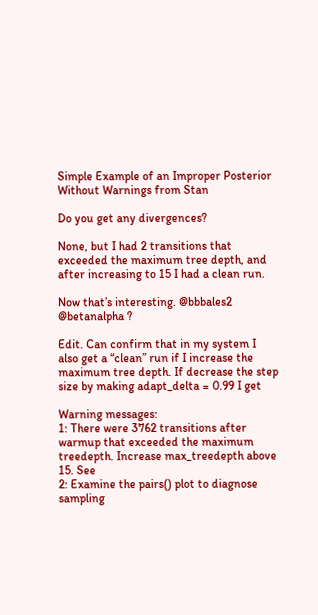Simple Example of an Improper Posterior Without Warnings from Stan

Do you get any divergences?

None, but I had 2 transitions that exceeded the maximum tree depth, and after increasing to 15 I had a clean run.

Now that’s interesting. @bbbales2 @betanalpha ?

Edit. Can confirm that in my system I also get a “clean” run if I increase the maximum tree depth. If decrease the step size by making adapt_delta = 0.99 I get

Warning messages:
1: There were 3762 transitions after warmup that exceeded the maximum treedepth. Increase max_treedepth above 15. See
2: Examine the pairs() plot to diagnose sampling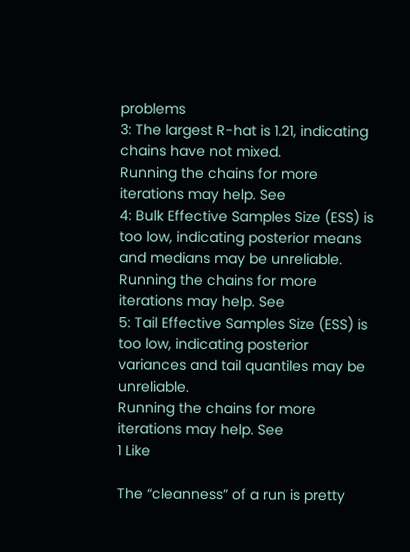problems
3: The largest R-hat is 1.21, indicating chains have not mixed.
Running the chains for more iterations may help. See
4: Bulk Effective Samples Size (ESS) is too low, indicating posterior means and medians may be unreliable.
Running the chains for more iterations may help. See
5: Tail Effective Samples Size (ESS) is too low, indicating posterior variances and tail quantiles may be unreliable.
Running the chains for more iterations may help. See
1 Like

The “cleanness” of a run is pretty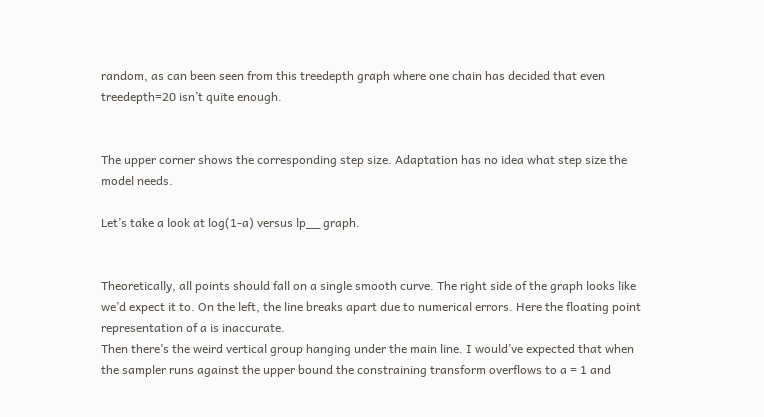random, as can been seen from this treedepth graph where one chain has decided that even treedepth=20 isn’t quite enough.


The upper corner shows the corresponding step size. Adaptation has no idea what step size the model needs.

Let’s take a look at log(1-a) versus lp__ graph.


Theoretically, all points should fall on a single smooth curve. The right side of the graph looks like we’d expect it to. On the left, the line breaks apart due to numerical errors. Here the floating point representation of a is inaccurate.
Then there’s the weird vertical group hanging under the main line. I would’ve expected that when the sampler runs against the upper bound the constraining transform overflows to a = 1 and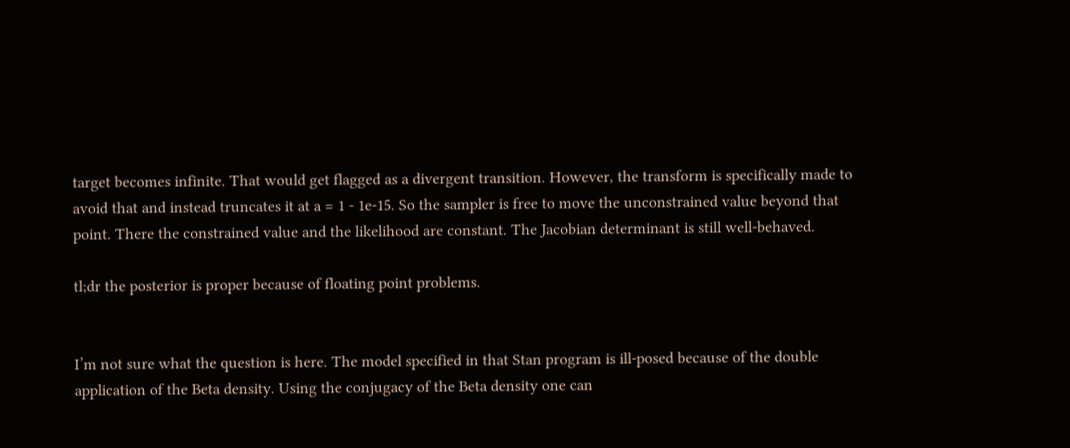target becomes infinite. That would get flagged as a divergent transition. However, the transform is specifically made to avoid that and instead truncates it at a = 1 - 1e-15. So the sampler is free to move the unconstrained value beyond that point. There the constrained value and the likelihood are constant. The Jacobian determinant is still well-behaved.

tl;dr the posterior is proper because of floating point problems.


I’m not sure what the question is here. The model specified in that Stan program is ill-posed because of the double application of the Beta density. Using the conjugacy of the Beta density one can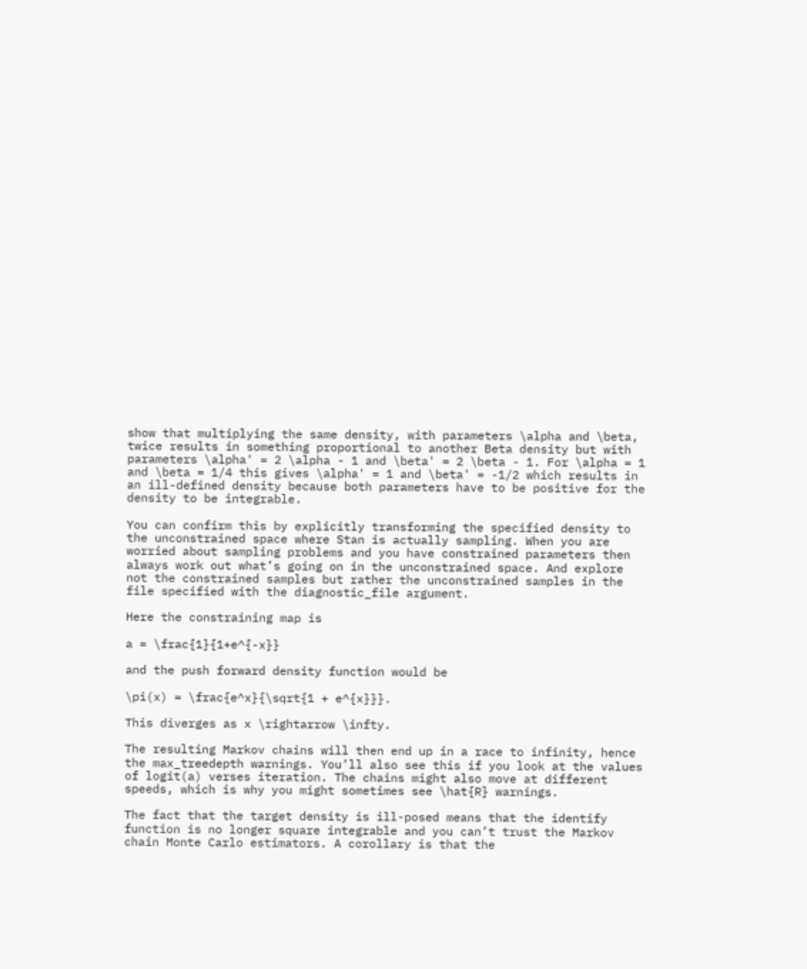show that multiplying the same density, with parameters \alpha and \beta, twice results in something proportional to another Beta density but with parameters \alpha' = 2 \alpha - 1 and \beta' = 2 \beta - 1. For \alpha = 1 and \beta = 1/4 this gives \alpha' = 1 and \beta' = -1/2 which results in an ill-defined density because both parameters have to be positive for the density to be integrable.

You can confirm this by explicitly transforming the specified density to the unconstrained space where Stan is actually sampling. When you are worried about sampling problems and you have constrained parameters then always work out what’s going on in the unconstrained space. And explore not the constrained samples but rather the unconstrained samples in the file specified with the diagnostic_file argument.

Here the constraining map is

a = \frac{1}{1+e^{-x}}

and the push forward density function would be

\pi(x) = \frac{e^x}{\sqrt{1 + e^{x}}}.

This diverges as x \rightarrow \infty.

The resulting Markov chains will then end up in a race to infinity, hence the max_treedepth warnings. You’ll also see this if you look at the values of logit(a) verses iteration. The chains might also move at different speeds, which is why you might sometimes see \hat{R} warnings.

The fact that the target density is ill-posed means that the identify function is no longer square integrable and you can’t trust the Markov chain Monte Carlo estimators. A corollary is that the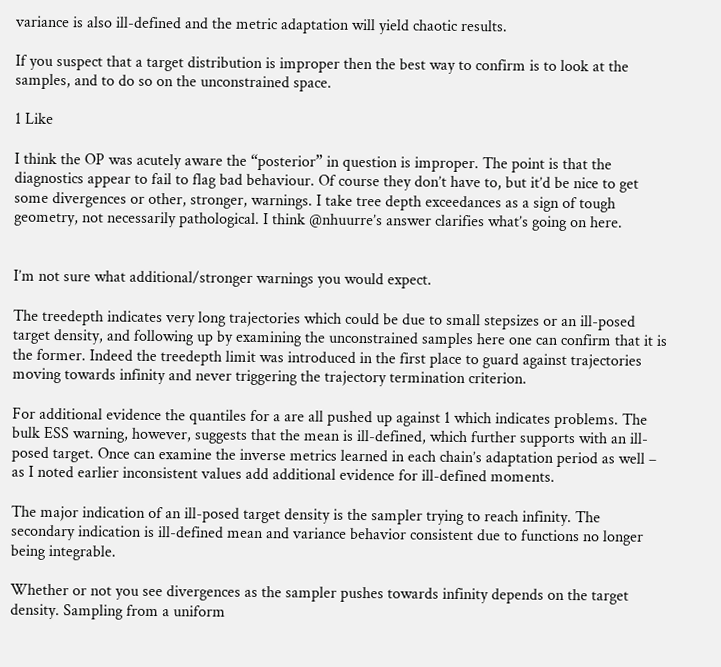variance is also ill-defined and the metric adaptation will yield chaotic results.

If you suspect that a target distribution is improper then the best way to confirm is to look at the samples, and to do so on the unconstrained space.

1 Like

I think the OP was acutely aware the “posterior” in question is improper. The point is that the diagnostics appear to fail to flag bad behaviour. Of course they don’t have to, but it’d be nice to get some divergences or other, stronger, warnings. I take tree depth exceedances as a sign of tough geometry, not necessarily pathological. I think @nhuurre’s answer clarifies what’s going on here.


I’m not sure what additional/stronger warnings you would expect.

The treedepth indicates very long trajectories which could be due to small stepsizes or an ill-posed target density, and following up by examining the unconstrained samples here one can confirm that it is the former. Indeed the treedepth limit was introduced in the first place to guard against trajectories moving towards infinity and never triggering the trajectory termination criterion.

For additional evidence the quantiles for a are all pushed up against 1 which indicates problems. The bulk ESS warning, however, suggests that the mean is ill-defined, which further supports with an ill-posed target. Once can examine the inverse metrics learned in each chain’s adaptation period as well – as I noted earlier inconsistent values add additional evidence for ill-defined moments.

The major indication of an ill-posed target density is the sampler trying to reach infinity. The secondary indication is ill-defined mean and variance behavior consistent due to functions no longer being integrable.

Whether or not you see divergences as the sampler pushes towards infinity depends on the target density. Sampling from a uniform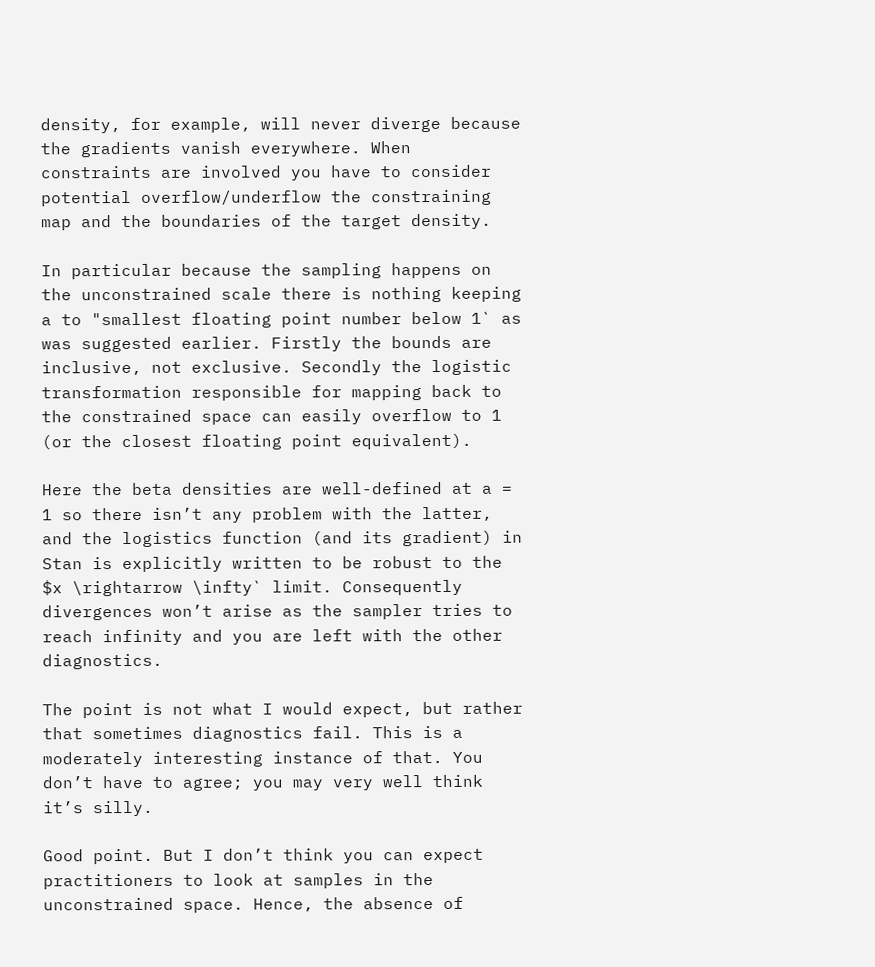density, for example, will never diverge because the gradients vanish everywhere. When constraints are involved you have to consider potential overflow/underflow the constraining map and the boundaries of the target density.

In particular because the sampling happens on the unconstrained scale there is nothing keeping a to "smallest floating point number below 1` as was suggested earlier. Firstly the bounds are inclusive, not exclusive. Secondly the logistic transformation responsible for mapping back to the constrained space can easily overflow to 1 (or the closest floating point equivalent).

Here the beta densities are well-defined at a = 1 so there isn’t any problem with the latter, and the logistics function (and its gradient) in Stan is explicitly written to be robust to the $x \rightarrow \infty` limit. Consequently divergences won’t arise as the sampler tries to reach infinity and you are left with the other diagnostics.

The point is not what I would expect, but rather that sometimes diagnostics fail. This is a moderately interesting instance of that. You don’t have to agree; you may very well think it’s silly.

Good point. But I don’t think you can expect practitioners to look at samples in the unconstrained space. Hence, the absence of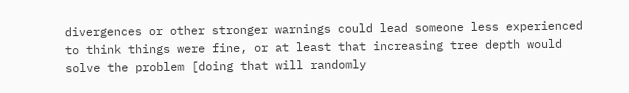divergences or other stronger warnings could lead someone less experienced to think things were fine, or at least that increasing tree depth would solve the problem [doing that will randomly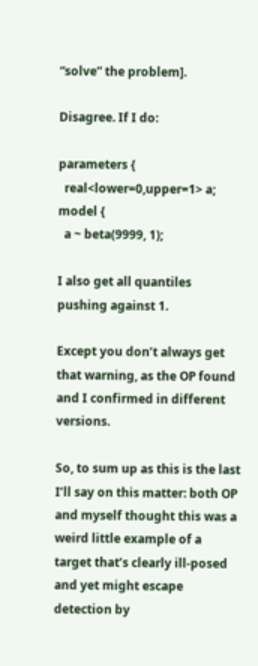“solve” the problem].

Disagree. If I do:

parameters {
  real<lower=0,upper=1> a;
model {
  a ~ beta(9999, 1);

I also get all quantiles pushing against 1.

Except you don’t always get that warning, as the OP found and I confirmed in different versions.

So, to sum up as this is the last I’ll say on this matter: both OP and myself thought this was a weird little example of a target that’s clearly ill-posed and yet might escape detection by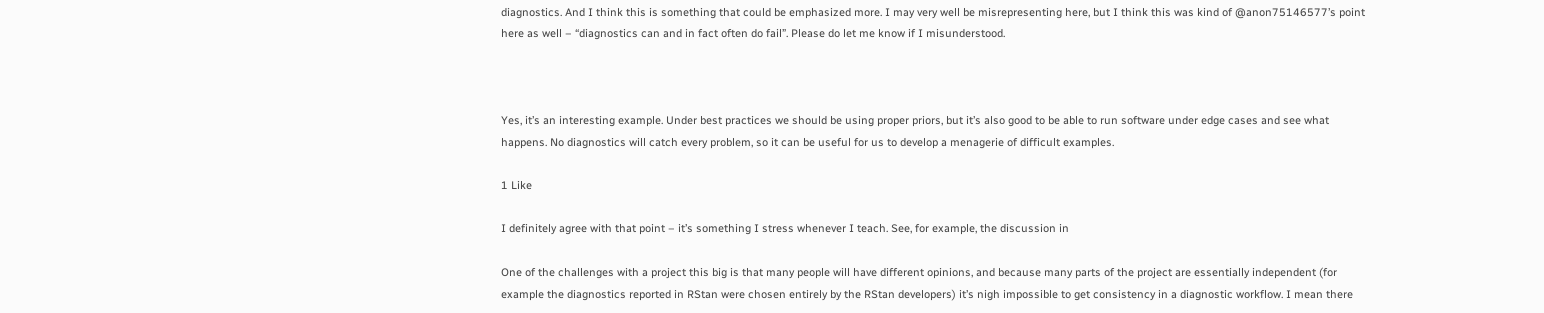diagnostics. And I think this is something that could be emphasized more. I may very well be misrepresenting here, but I think this was kind of @anon75146577’s point here as well – “diagnostics can and in fact often do fail”. Please do let me know if I misunderstood.



Yes, it’s an interesting example. Under best practices we should be using proper priors, but it’s also good to be able to run software under edge cases and see what happens. No diagnostics will catch every problem, so it can be useful for us to develop a menagerie of difficult examples.

1 Like

I definitely agree with that point – it’s something I stress whenever I teach. See, for example, the discussion in

One of the challenges with a project this big is that many people will have different opinions, and because many parts of the project are essentially independent (for example the diagnostics reported in RStan were chosen entirely by the RStan developers) it’s nigh impossible to get consistency in a diagnostic workflow. I mean there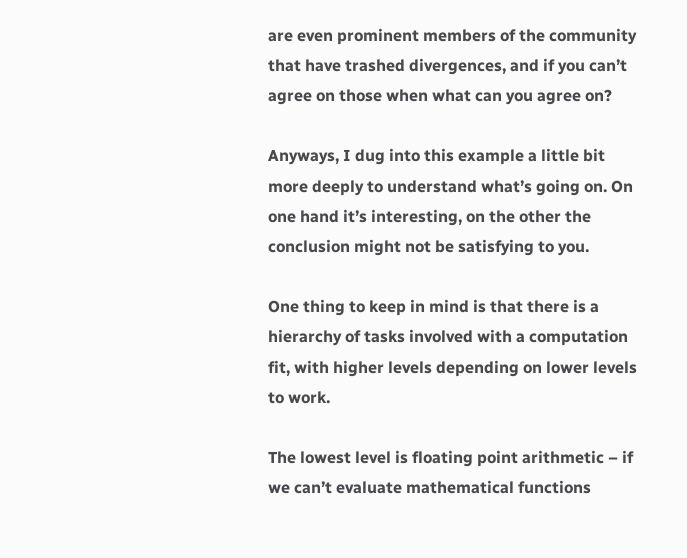are even prominent members of the community that have trashed divergences, and if you can’t agree on those when what can you agree on?

Anyways, I dug into this example a little bit more deeply to understand what’s going on. On one hand it’s interesting, on the other the conclusion might not be satisfying to you.

One thing to keep in mind is that there is a hierarchy of tasks involved with a computation fit, with higher levels depending on lower levels to work.

The lowest level is floating point arithmetic – if we can’t evaluate mathematical functions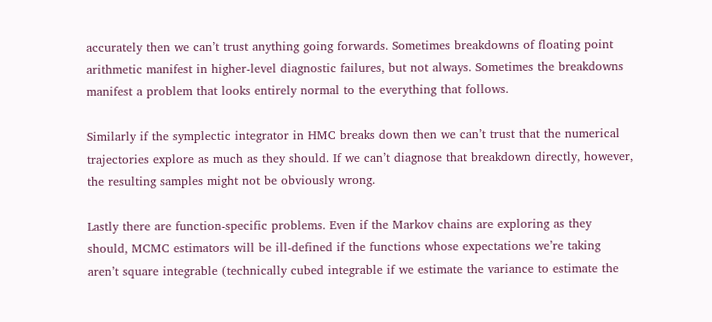accurately then we can’t trust anything going forwards. Sometimes breakdowns of floating point arithmetic manifest in higher-level diagnostic failures, but not always. Sometimes the breakdowns manifest a problem that looks entirely normal to the everything that follows.

Similarly if the symplectic integrator in HMC breaks down then we can’t trust that the numerical trajectories explore as much as they should. If we can’t diagnose that breakdown directly, however, the resulting samples might not be obviously wrong.

Lastly there are function-specific problems. Even if the Markov chains are exploring as they should, MCMC estimators will be ill-defined if the functions whose expectations we’re taking aren’t square integrable (technically cubed integrable if we estimate the variance to estimate the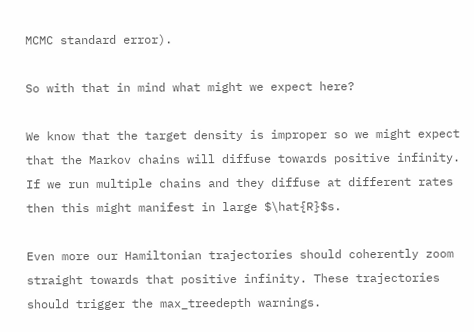MCMC standard error).

So with that in mind what might we expect here?

We know that the target density is improper so we might expect that the Markov chains will diffuse towards positive infinity. If we run multiple chains and they diffuse at different rates then this might manifest in large $\hat{R}$s.

Even more our Hamiltonian trajectories should coherently zoom straight towards that positive infinity. These trajectories should trigger the max_treedepth warnings.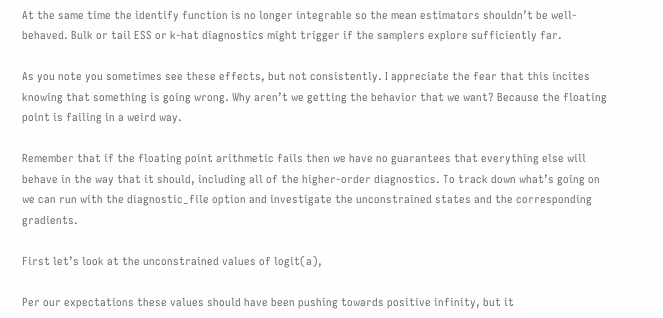At the same time the identify function is no longer integrable so the mean estimators shouldn’t be well-behaved. Bulk or tail ESS or k-hat diagnostics might trigger if the samplers explore sufficiently far.

As you note you sometimes see these effects, but not consistently. I appreciate the fear that this incites knowing that something is going wrong. Why aren’t we getting the behavior that we want? Because the floating point is failing in a weird way.

Remember that if the floating point arithmetic fails then we have no guarantees that everything else will behave in the way that it should, including all of the higher-order diagnostics. To track down what’s going on we can run with the diagnostic_file option and investigate the unconstrained states and the corresponding gradients.

First let’s look at the unconstrained values of logit(a),

Per our expectations these values should have been pushing towards positive infinity, but it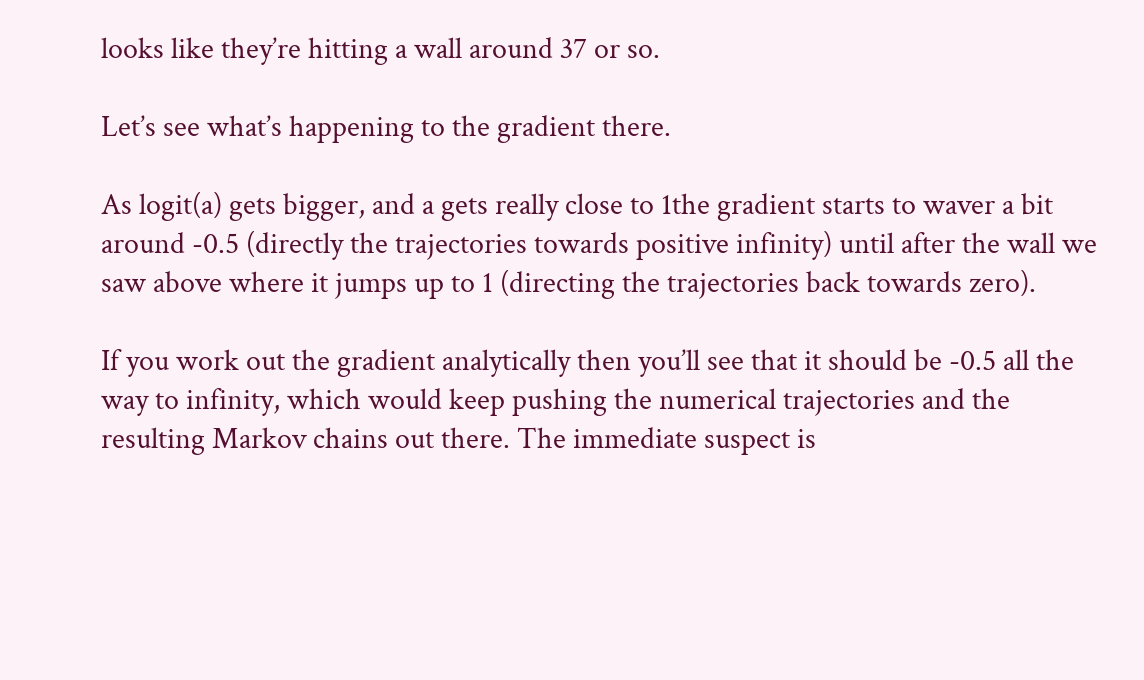looks like they’re hitting a wall around 37 or so.

Let’s see what’s happening to the gradient there.

As logit(a) gets bigger, and a gets really close to 1the gradient starts to waver a bit around -0.5 (directly the trajectories towards positive infinity) until after the wall we saw above where it jumps up to 1 (directing the trajectories back towards zero).

If you work out the gradient analytically then you’ll see that it should be -0.5 all the way to infinity, which would keep pushing the numerical trajectories and the resulting Markov chains out there. The immediate suspect is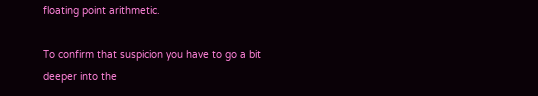floating point arithmetic.

To confirm that suspicion you have to go a bit deeper into the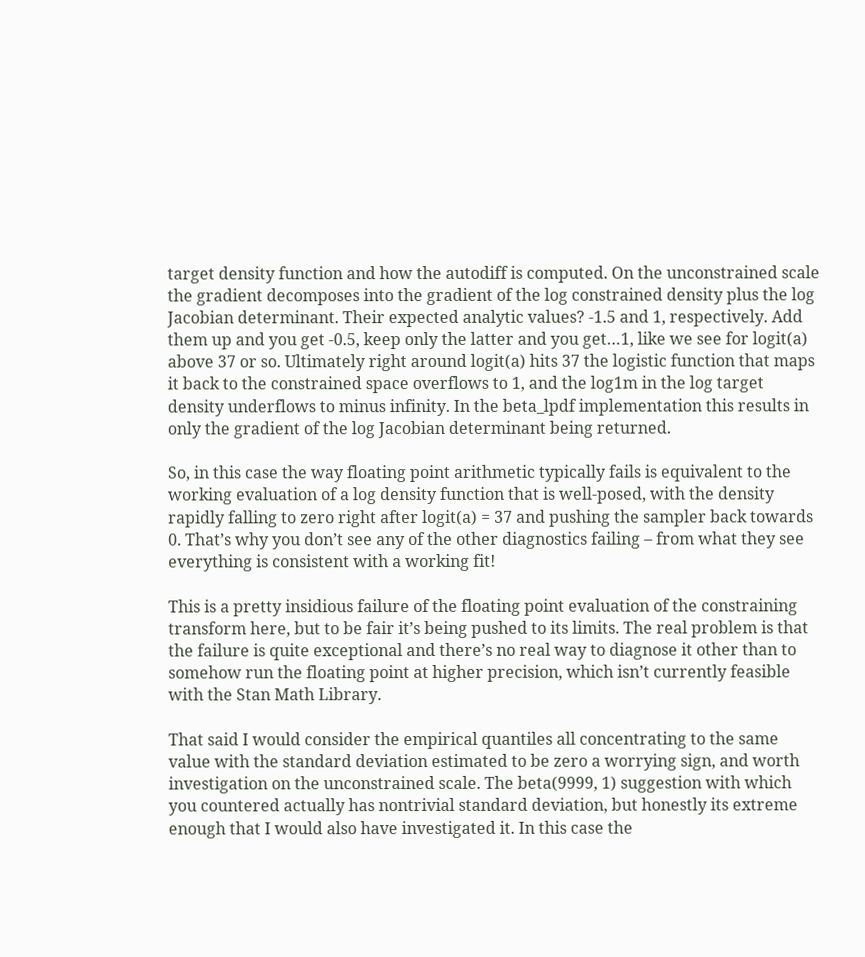target density function and how the autodiff is computed. On the unconstrained scale the gradient decomposes into the gradient of the log constrained density plus the log Jacobian determinant. Their expected analytic values? -1.5 and 1, respectively. Add them up and you get -0.5, keep only the latter and you get…1, like we see for logit(a) above 37 or so. Ultimately right around logit(a) hits 37 the logistic function that maps it back to the constrained space overflows to 1, and the log1m in the log target density underflows to minus infinity. In the beta_lpdf implementation this results in only the gradient of the log Jacobian determinant being returned.

So, in this case the way floating point arithmetic typically fails is equivalent to the working evaluation of a log density function that is well-posed, with the density rapidly falling to zero right after logit(a) = 37 and pushing the sampler back towards 0. That’s why you don’t see any of the other diagnostics failing – from what they see everything is consistent with a working fit!

This is a pretty insidious failure of the floating point evaluation of the constraining transform here, but to be fair it’s being pushed to its limits. The real problem is that the failure is quite exceptional and there’s no real way to diagnose it other than to somehow run the floating point at higher precision, which isn’t currently feasible with the Stan Math Library.

That said I would consider the empirical quantiles all concentrating to the same value with the standard deviation estimated to be zero a worrying sign, and worth investigation on the unconstrained scale. The beta(9999, 1) suggestion with which you countered actually has nontrivial standard deviation, but honestly its extreme enough that I would also have investigated it. In this case the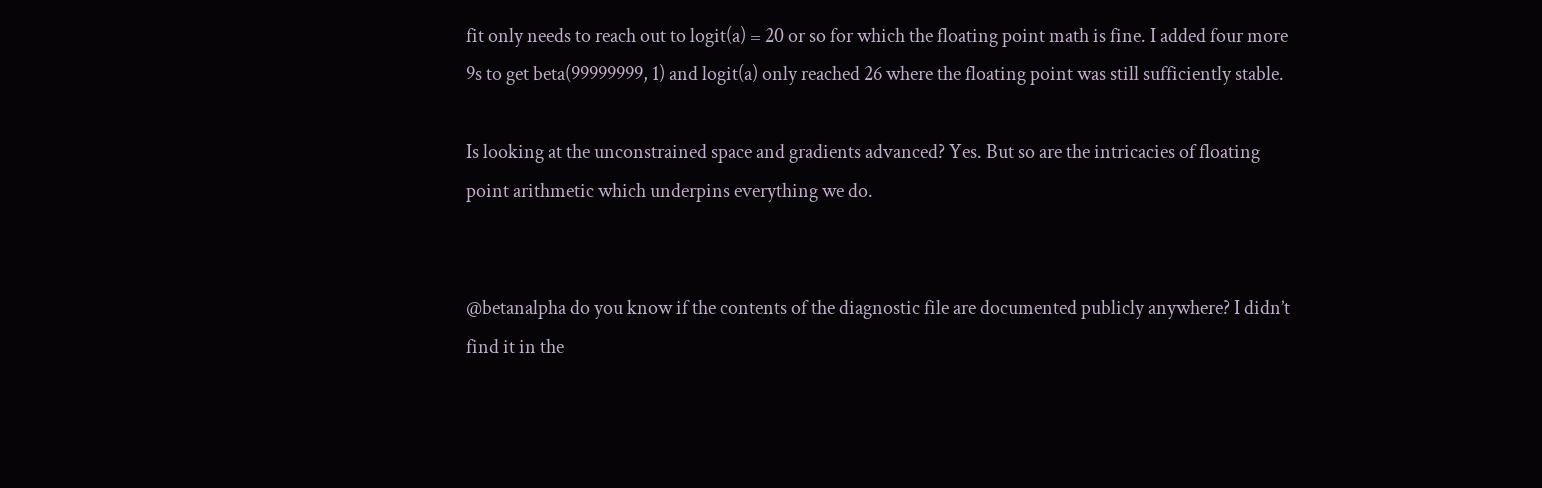fit only needs to reach out to logit(a) = 20 or so for which the floating point math is fine. I added four more 9s to get beta(99999999, 1) and logit(a) only reached 26 where the floating point was still sufficiently stable.

Is looking at the unconstrained space and gradients advanced? Yes. But so are the intricacies of floating point arithmetic which underpins everything we do.


@betanalpha do you know if the contents of the diagnostic file are documented publicly anywhere? I didn’t find it in the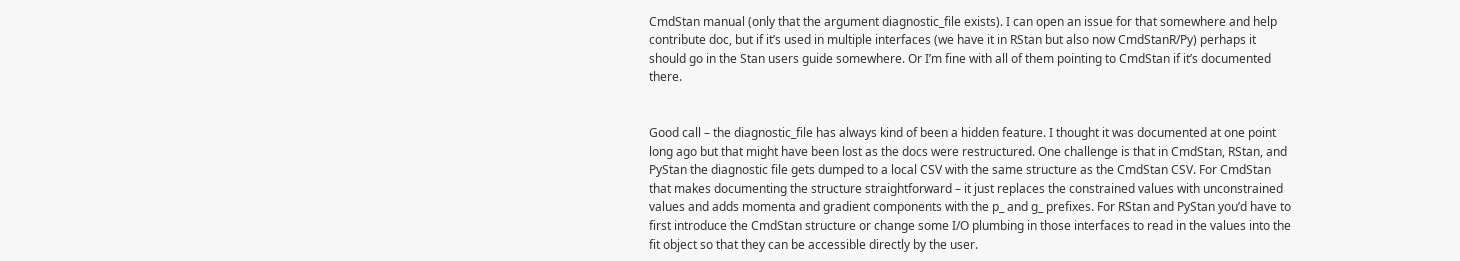CmdStan manual (only that the argument diagnostic_file exists). I can open an issue for that somewhere and help contribute doc, but if it’s used in multiple interfaces (we have it in RStan but also now CmdStanR/Py) perhaps it should go in the Stan users guide somewhere. Or I’m fine with all of them pointing to CmdStan if it’s documented there.


Good call – the diagnostic_file has always kind of been a hidden feature. I thought it was documented at one point long ago but that might have been lost as the docs were restructured. One challenge is that in CmdStan, RStan, and PyStan the diagnostic file gets dumped to a local CSV with the same structure as the CmdStan CSV. For CmdStan that makes documenting the structure straightforward – it just replaces the constrained values with unconstrained values and adds momenta and gradient components with the p_ and g_ prefixes. For RStan and PyStan you’d have to first introduce the CmdStan structure or change some I/O plumbing in those interfaces to read in the values into the fit object so that they can be accessible directly by the user.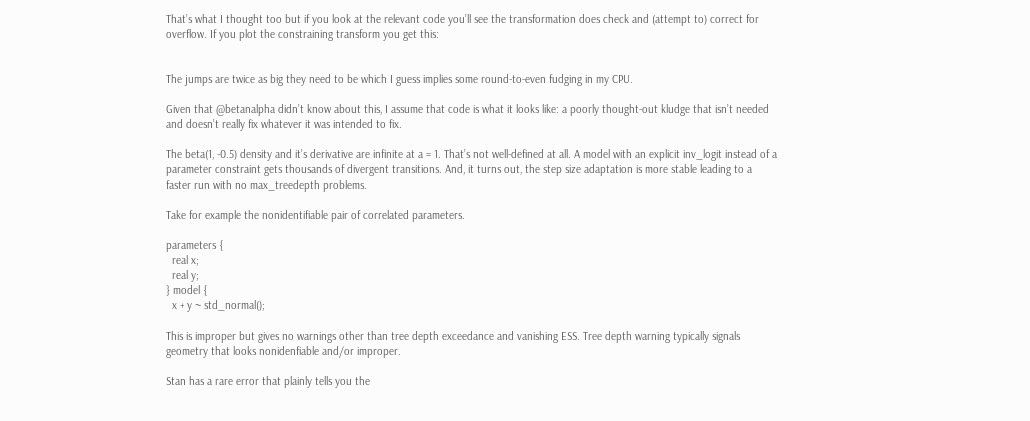That’s what I thought too but if you look at the relevant code you’ll see the transformation does check and (attempt to) correct for overflow. If you plot the constraining transform you get this:


The jumps are twice as big they need to be which I guess implies some round-to-even fudging in my CPU.

Given that @betanalpha didn’t know about this, I assume that code is what it looks like: a poorly thought-out kludge that isn’t needed and doesn’t really fix whatever it was intended to fix.

The beta(1, -0.5) density and it’s derivative are infinite at a = 1. That’s not well-defined at all. A model with an explicit inv_logit instead of a parameter constraint gets thousands of divergent transitions. And, it turns out, the step size adaptation is more stable leading to a faster run with no max_treedepth problems.

Take for example the nonidentifiable pair of correlated parameters.

parameters {
  real x;
  real y;
} model {
  x + y ~ std_normal();

This is improper but gives no warnings other than tree depth exceedance and vanishing ESS. Tree depth warning typically signals geometry that looks nonidenfiable and/or improper.

Stan has a rare error that plainly tells you the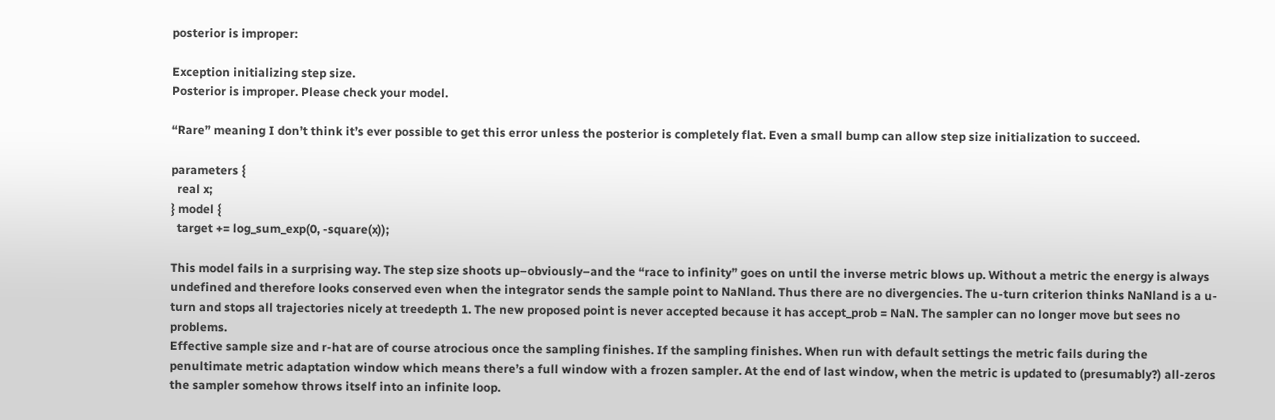posterior is improper:

Exception initializing step size.
Posterior is improper. Please check your model.

“Rare” meaning I don’t think it’s ever possible to get this error unless the posterior is completely flat. Even a small bump can allow step size initialization to succeed.

parameters {
  real x;
} model {
  target += log_sum_exp(0, -square(x));

This model fails in a surprising way. The step size shoots up–obviously–and the “race to infinity” goes on until the inverse metric blows up. Without a metric the energy is always undefined and therefore looks conserved even when the integrator sends the sample point to NaNland. Thus there are no divergencies. The u-turn criterion thinks NaNland is a u-turn and stops all trajectories nicely at treedepth 1. The new proposed point is never accepted because it has accept_prob = NaN. The sampler can no longer move but sees no problems.
Effective sample size and r-hat are of course atrocious once the sampling finishes. If the sampling finishes. When run with default settings the metric fails during the penultimate metric adaptation window which means there’s a full window with a frozen sampler. At the end of last window, when the metric is updated to (presumably?) all-zeros the sampler somehow throws itself into an infinite loop.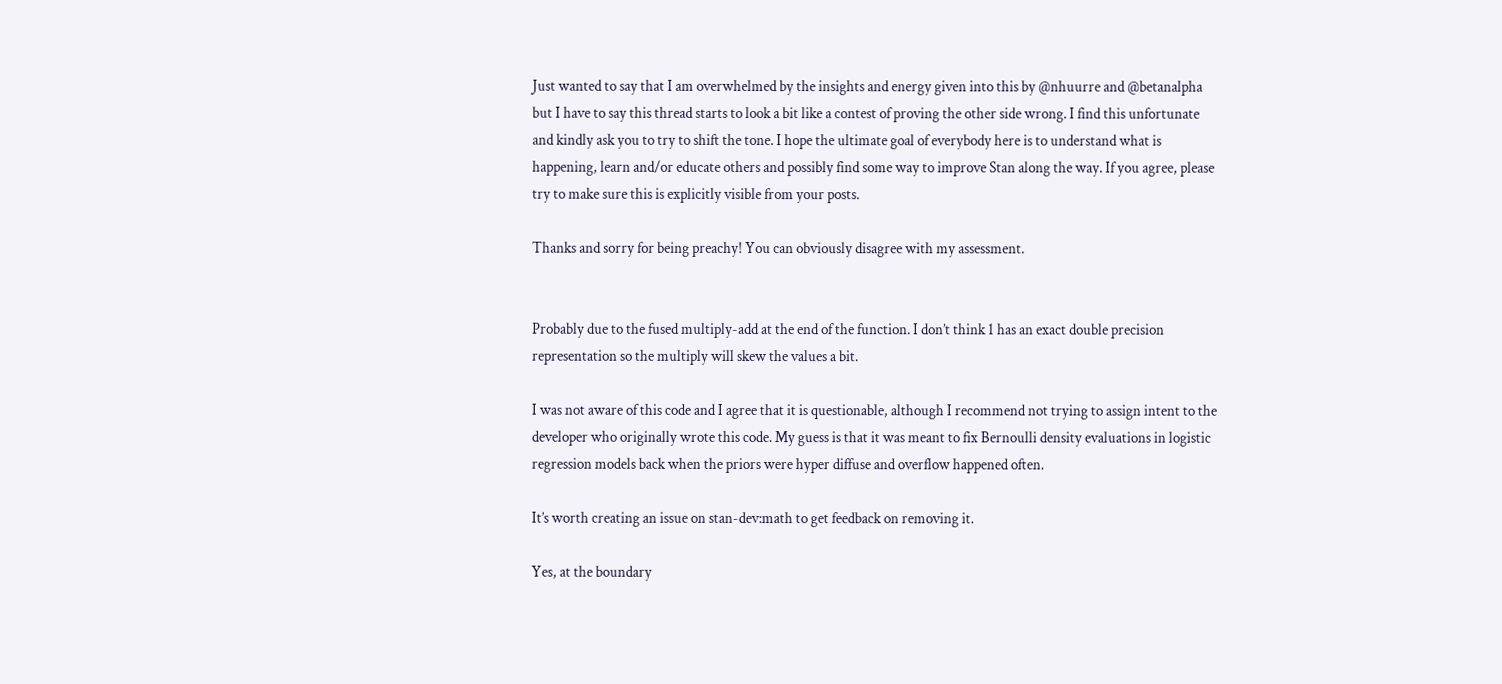Just wanted to say that I am overwhelmed by the insights and energy given into this by @nhuurre and @betanalpha but I have to say this thread starts to look a bit like a contest of proving the other side wrong. I find this unfortunate and kindly ask you to try to shift the tone. I hope the ultimate goal of everybody here is to understand what is happening, learn and/or educate others and possibly find some way to improve Stan along the way. If you agree, please try to make sure this is explicitly visible from your posts.

Thanks and sorry for being preachy! You can obviously disagree with my assessment.


Probably due to the fused multiply-add at the end of the function. I don’t think 1 has an exact double precision representation so the multiply will skew the values a bit.

I was not aware of this code and I agree that it is questionable, although I recommend not trying to assign intent to the developer who originally wrote this code. My guess is that it was meant to fix Bernoulli density evaluations in logistic regression models back when the priors were hyper diffuse and overflow happened often.

It’s worth creating an issue on stan-dev:math to get feedback on removing it.

Yes, at the boundary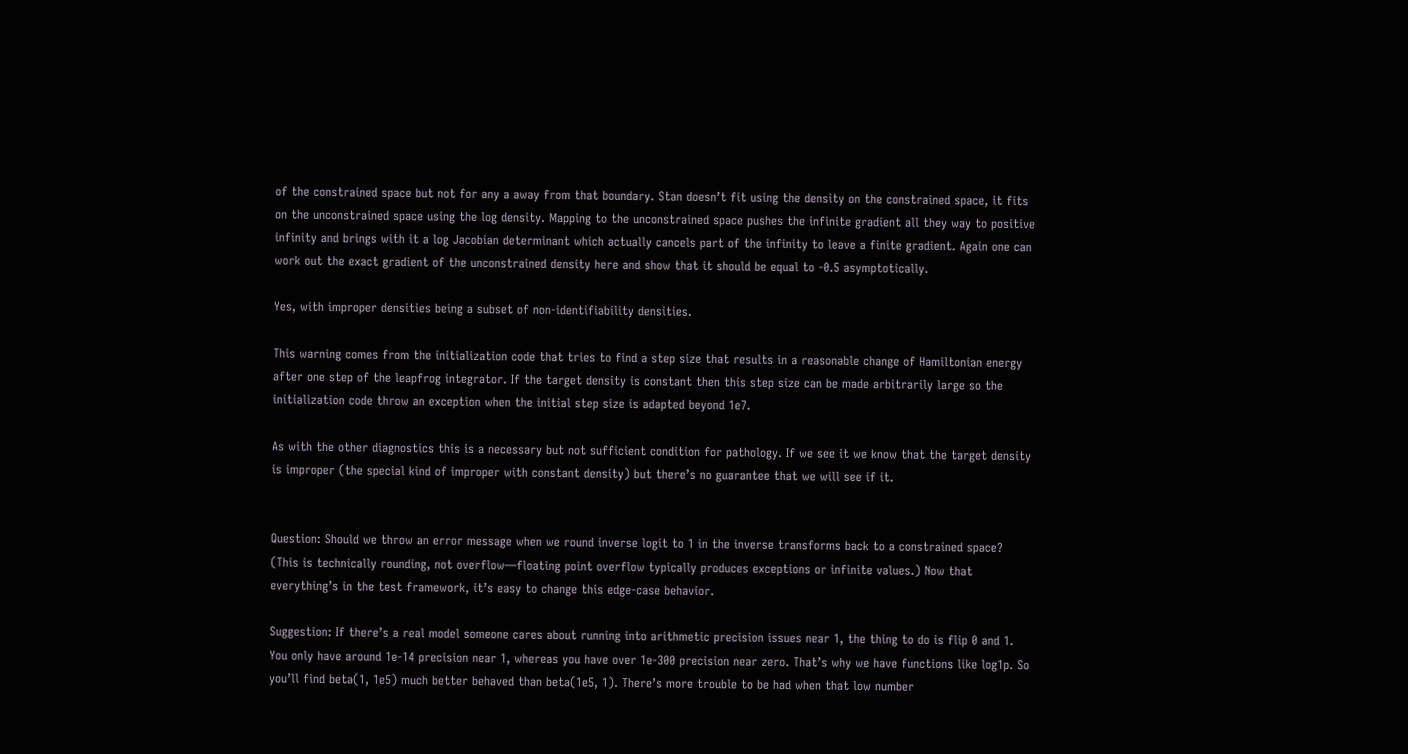of the constrained space but not for any a away from that boundary. Stan doesn’t fit using the density on the constrained space, it fits on the unconstrained space using the log density. Mapping to the unconstrained space pushes the infinite gradient all they way to positive infinity and brings with it a log Jacobian determinant which actually cancels part of the infinity to leave a finite gradient. Again one can work out the exact gradient of the unconstrained density here and show that it should be equal to -0.5 asymptotically.

Yes, with improper densities being a subset of non-identifiability densities.

This warning comes from the initialization code that tries to find a step size that results in a reasonable change of Hamiltonian energy after one step of the leapfrog integrator. If the target density is constant then this step size can be made arbitrarily large so the initialization code throw an exception when the initial step size is adapted beyond 1e7.

As with the other diagnostics this is a necessary but not sufficient condition for pathology. If we see it we know that the target density is improper (the special kind of improper with constant density) but there’s no guarantee that we will see if it.


Question: Should we throw an error message when we round inverse logit to 1 in the inverse transforms back to a constrained space? (This is technically rounding, not overflow—floating point overflow typically produces exceptions or infinite values.) Now that everything’s in the test framework, it’s easy to change this edge-case behavior.

Suggestion: If there’s a real model someone cares about running into arithmetic precision issues near 1, the thing to do is flip 0 and 1. You only have around 1e-14 precision near 1, whereas you have over 1e-300 precision near zero. That’s why we have functions like log1p. So you’ll find beta(1, 1e5) much better behaved than beta(1e5, 1). There’s more trouble to be had when that low number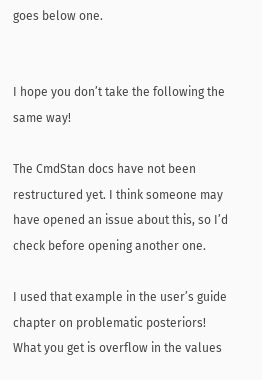goes below one.


I hope you don’t take the following the same way!

The CmdStan docs have not been restructured yet. I think someone may have opened an issue about this, so I’d check before opening another one.

I used that example in the user’s guide chapter on problematic posteriors! What you get is overflow in the values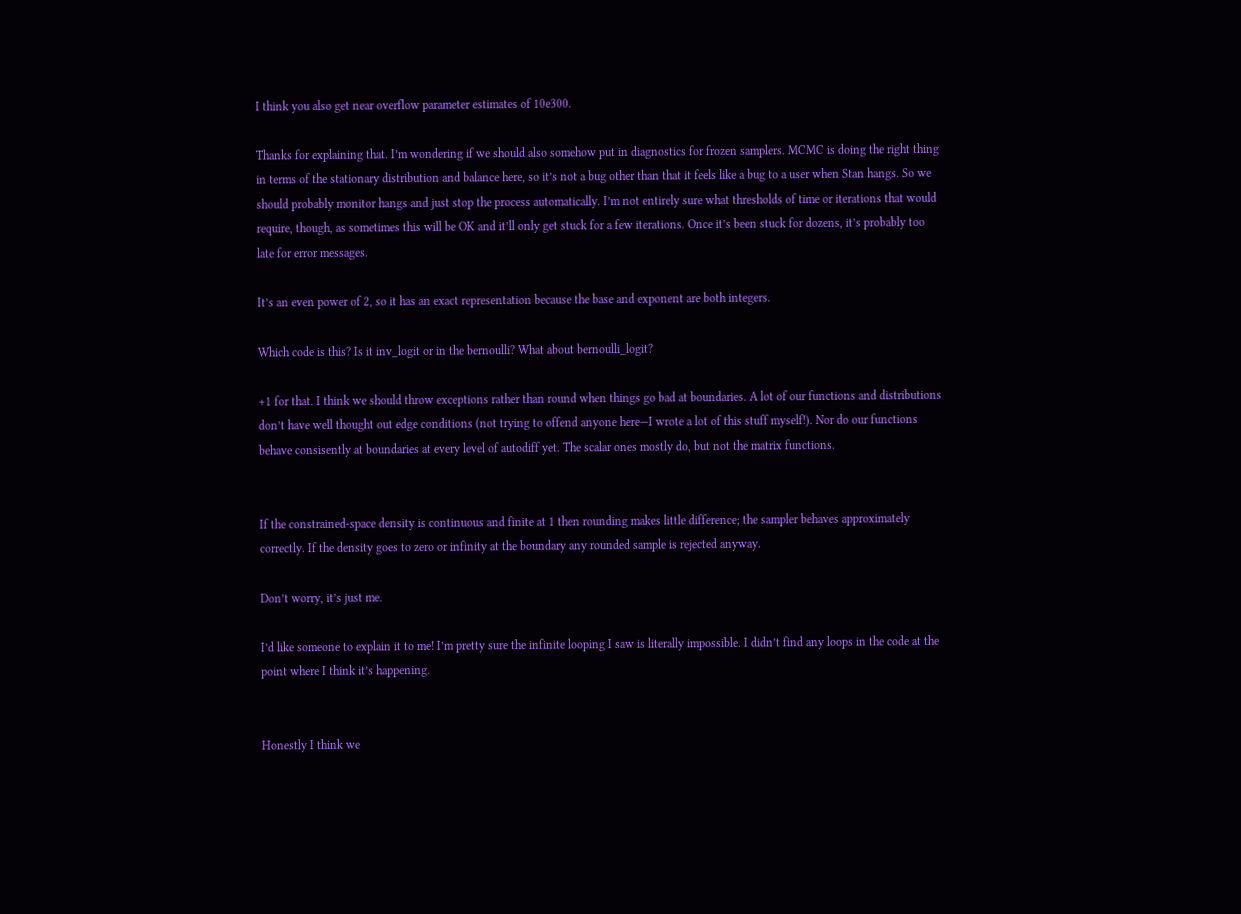I think you also get near overflow parameter estimates of 10e300.

Thanks for explaining that. I’m wondering if we should also somehow put in diagnostics for frozen samplers. MCMC is doing the right thing in terms of the stationary distribution and balance here, so it’s not a bug other than that it feels like a bug to a user when Stan hangs. So we should probably monitor hangs and just stop the process automatically. I’m not entirely sure what thresholds of time or iterations that would require, though, as sometimes this will be OK and it’ll only get stuck for a few iterations. Once it’s been stuck for dozens, it’s probably too late for error messages.

It’s an even power of 2, so it has an exact representation because the base and exponent are both integers.

Which code is this? Is it inv_logit or in the bernoulli? What about bernoulli_logit?

+1 for that. I think we should throw exceptions rather than round when things go bad at boundaries. A lot of our functions and distributions don’t have well thought out edge conditions (not trying to offend anyone here—I wrote a lot of this stuff myself!). Nor do our functions behave consisently at boundaries at every level of autodiff yet. The scalar ones mostly do, but not the matrix functions.


If the constrained-space density is continuous and finite at 1 then rounding makes little difference; the sampler behaves approximately correctly. If the density goes to zero or infinity at the boundary any rounded sample is rejected anyway.

Don’t worry, it’s just me.

I’d like someone to explain it to me! I’m pretty sure the infinite looping I saw is literally impossible. I didn’t find any loops in the code at the point where I think it’s happening.


Honestly I think we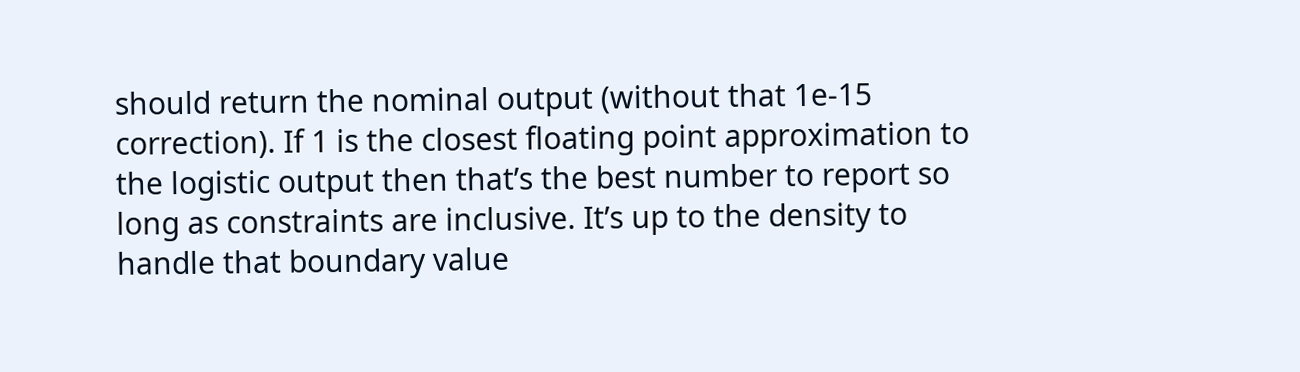should return the nominal output (without that 1e-15 correction). If 1 is the closest floating point approximation to the logistic output then that’s the best number to report so long as constraints are inclusive. It’s up to the density to handle that boundary value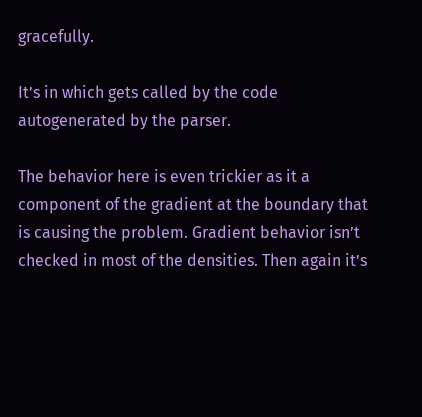gracefully.

It’s in which gets called by the code autogenerated by the parser.

The behavior here is even trickier as it a component of the gradient at the boundary that is causing the problem. Gradient behavior isn’t checked in most of the densities. Then again it’s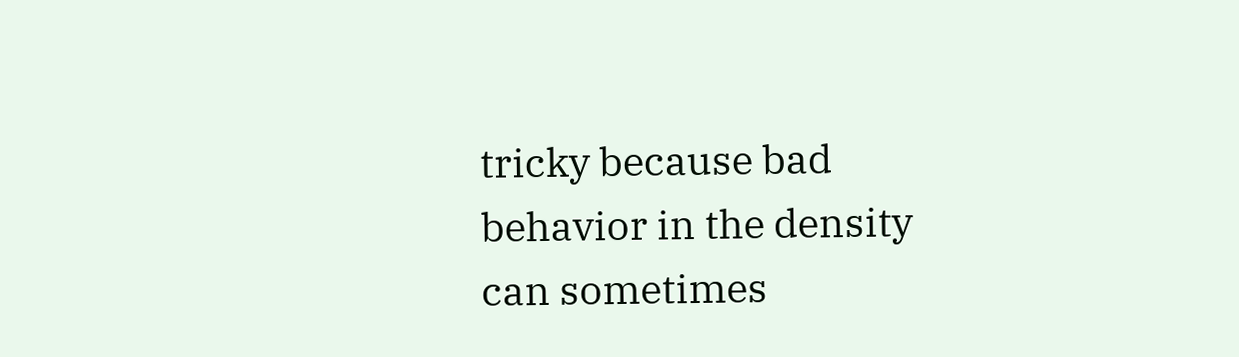tricky because bad behavior in the density can sometimes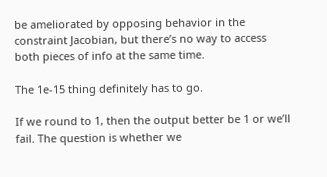be ameliorated by opposing behavior in the constraint Jacobian, but there’s no way to access both pieces of info at the same time.

The 1e-15 thing definitely has to go.

If we round to 1, then the output better be 1 or we’ll fail. The question is whether we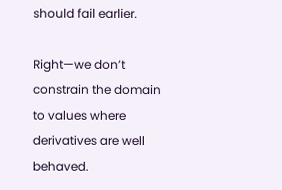should fail earlier.

Right—we don’t constrain the domain to values where derivatives are well behaved.